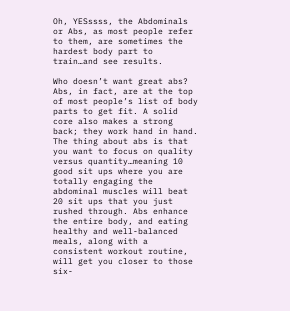Oh, YESssss, the Abdominals or Abs, as most people refer to them, are sometimes the hardest body part to train…and see results.

Who doesn’t want great abs? Abs, in fact, are at the top of most people’s list of body parts to get fit. A solid core also makes a strong back; they work hand in hand. The thing about abs is that you want to focus on quality versus quantity…meaning 10 good sit ups where you are totally engaging the abdominal muscles will beat 20 sit ups that you just rushed through. Abs enhance the entire body, and eating healthy and well-balanced meals, along with a consistent workout routine, will get you closer to those six-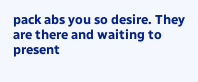pack abs you so desire. They are there and waiting to present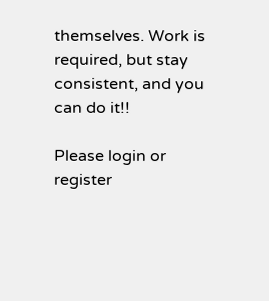themselves. Work is required, but stay consistent, and you can do it!!

Please login or register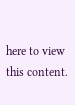here to view this content.